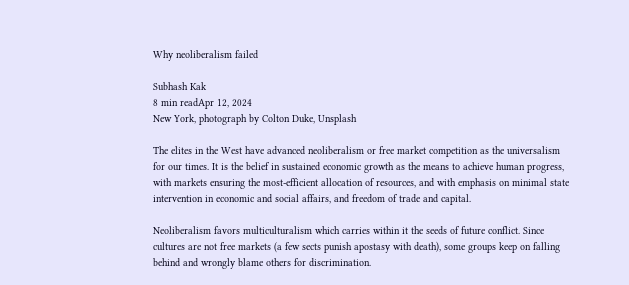Why neoliberalism failed

Subhash Kak
8 min readApr 12, 2024
New York, photograph by Colton Duke, Unsplash

The elites in the West have advanced neoliberalism or free market competition as the universalism for our times. It is the belief in sustained economic growth as the means to achieve human progress, with markets ensuring the most-efficient allocation of resources, and with emphasis on minimal state intervention in economic and social affairs, and freedom of trade and capital.

Neoliberalism favors multiculturalism which carries within it the seeds of future conflict. Since cultures are not free markets (a few sects punish apostasy with death), some groups keep on falling behind and wrongly blame others for discrimination.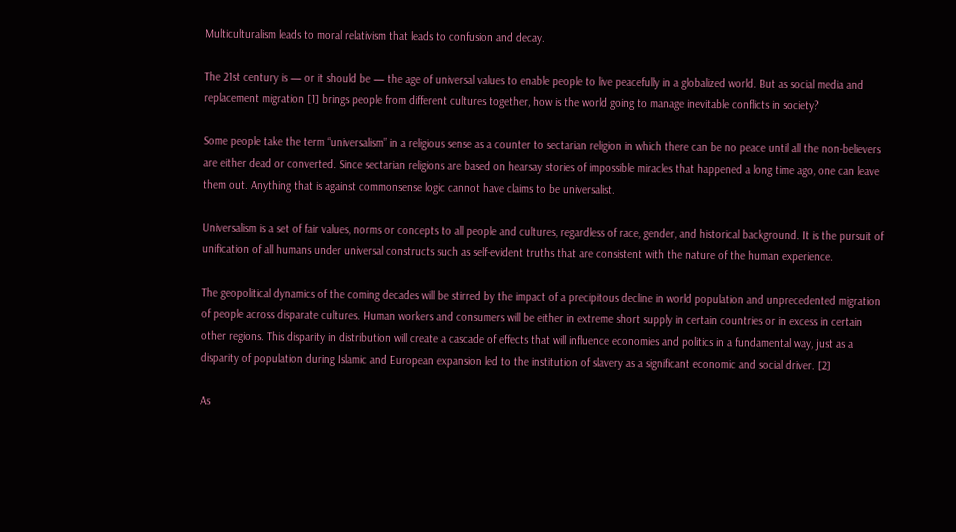Multiculturalism leads to moral relativism that leads to confusion and decay.

The 21st century is — or it should be — the age of universal values to enable people to live peacefully in a globalized world. But as social media and replacement migration [1] brings people from different cultures together, how is the world going to manage inevitable conflicts in society?

Some people take the term “universalism” in a religious sense as a counter to sectarian religion in which there can be no peace until all the non-believers are either dead or converted. Since sectarian religions are based on hearsay stories of impossible miracles that happened a long time ago, one can leave them out. Anything that is against commonsense logic cannot have claims to be universalist.

Universalism is a set of fair values, norms or concepts to all people and cultures, regardless of race, gender, and historical background. It is the pursuit of unification of all humans under universal constructs such as self-evident truths that are consistent with the nature of the human experience.

The geopolitical dynamics of the coming decades will be stirred by the impact of a precipitous decline in world population and unprecedented migration of people across disparate cultures. Human workers and consumers will be either in extreme short supply in certain countries or in excess in certain other regions. This disparity in distribution will create a cascade of effects that will influence economies and politics in a fundamental way, just as a disparity of population during Islamic and European expansion led to the institution of slavery as a significant economic and social driver. [2]

As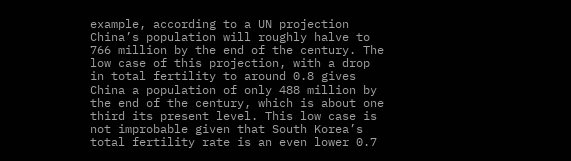example, according to a UN projection China’s population will roughly halve to 766 million by the end of the century. The low case of this projection, with a drop in total fertility to around 0.8 gives China a population of only 488 million by the end of the century, which is about one third its present level. This low case is not improbable given that South Korea’s total fertility rate is an even lower 0.7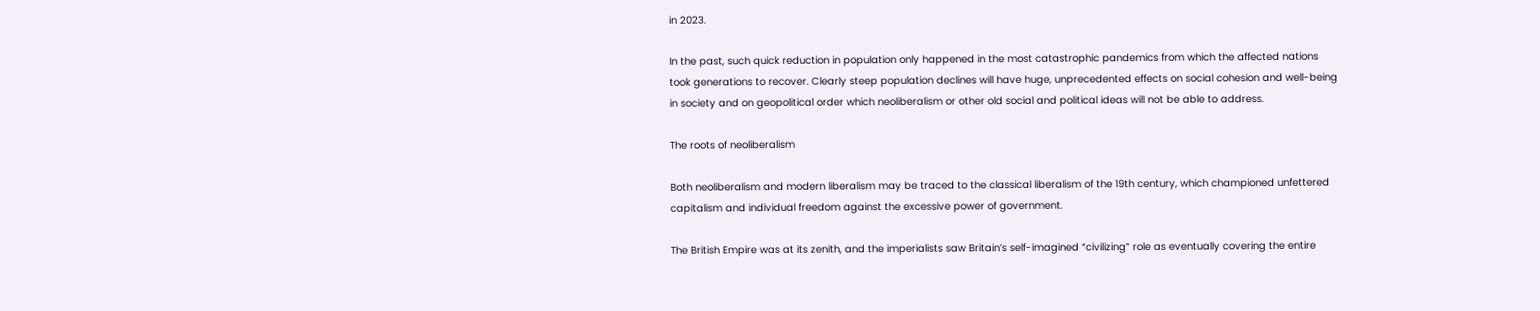in 2023.

In the past, such quick reduction in population only happened in the most catastrophic pandemics from which the affected nations took generations to recover. Clearly steep population declines will have huge, unprecedented effects on social cohesion and well-being in society and on geopolitical order which neoliberalism or other old social and political ideas will not be able to address.

The roots of neoliberalism

Both neoliberalism and modern liberalism may be traced to the classical liberalism of the 19th century, which championed unfettered capitalism and individual freedom against the excessive power of government.

The British Empire was at its zenith, and the imperialists saw Britain’s self-imagined “civilizing” role as eventually covering the entire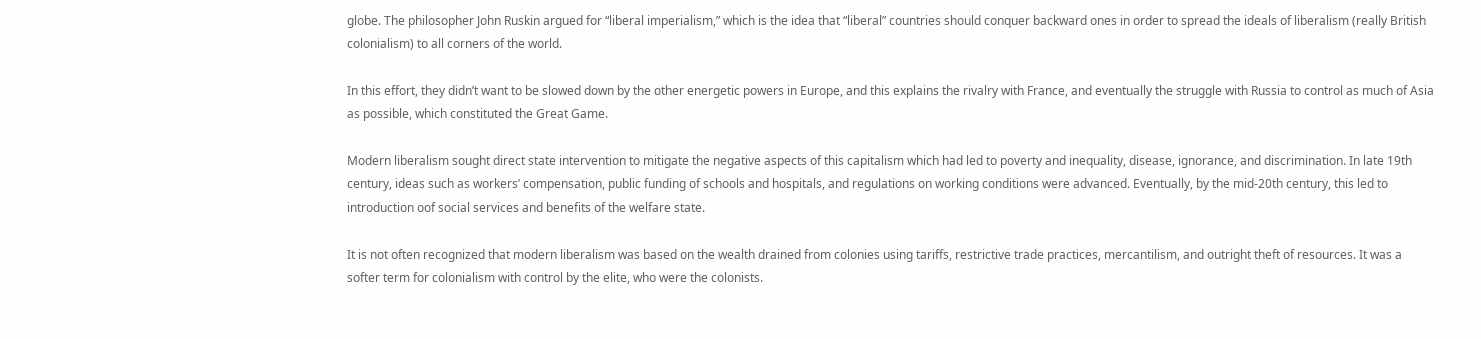globe. The philosopher John Ruskin argued for “liberal imperialism,” which is the idea that “liberal” countries should conquer backward ones in order to spread the ideals of liberalism (really British colonialism) to all corners of the world.

In this effort, they didn’t want to be slowed down by the other energetic powers in Europe, and this explains the rivalry with France, and eventually the struggle with Russia to control as much of Asia as possible, which constituted the Great Game.

Modern liberalism sought direct state intervention to mitigate the negative aspects of this capitalism which had led to poverty and inequality, disease, ignorance, and discrimination. In late 19th century, ideas such as workers’ compensation, public funding of schools and hospitals, and regulations on working conditions were advanced. Eventually, by the mid-20th century, this led to introduction oof social services and benefits of the welfare state.

It is not often recognized that modern liberalism was based on the wealth drained from colonies using tariffs, restrictive trade practices, mercantilism, and outright theft of resources. It was a softer term for colonialism with control by the elite, who were the colonists.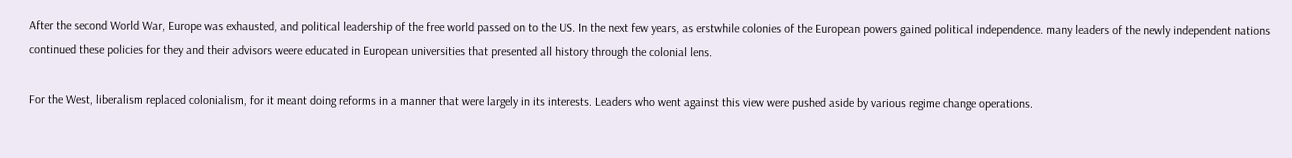After the second World War, Europe was exhausted, and political leadership of the free world passed on to the US. In the next few years, as erstwhile colonies of the European powers gained political independence. many leaders of the newly independent nations continued these policies for they and their advisors weere educated in European universities that presented all history through the colonial lens.

For the West, liberalism replaced colonialism, for it meant doing reforms in a manner that were largely in its interests. Leaders who went against this view were pushed aside by various regime change operations.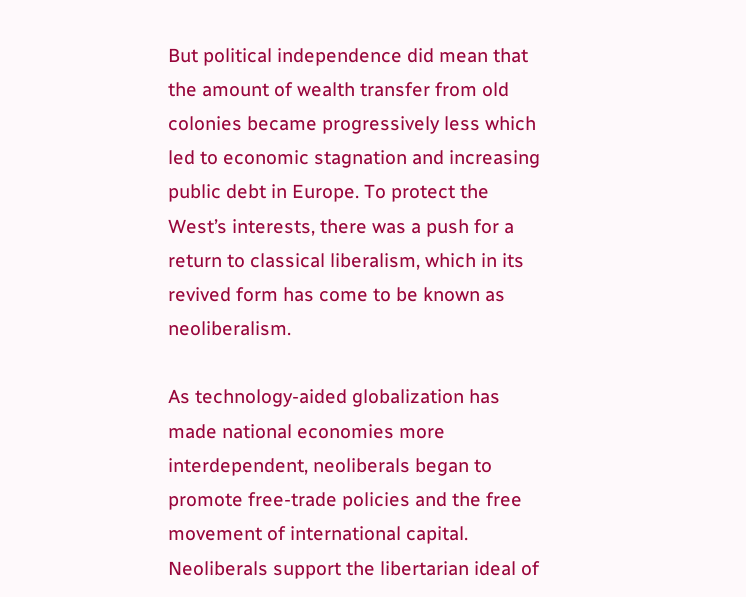But political independence did mean that the amount of wealth transfer from old colonies became progressively less which led to economic stagnation and increasing public debt in Europe. To protect the West’s interests, there was a push for a return to classical liberalism, which in its revived form has come to be known as neoliberalism.

As technology-aided globalization has made national economies more interdependent, neoliberals began to promote free-trade policies and the free movement of international capital. Neoliberals support the libertarian ideal of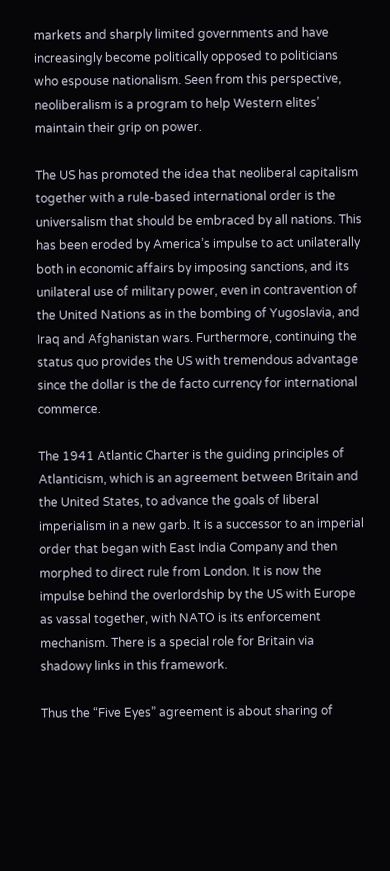markets and sharply limited governments and have increasingly become politically opposed to politicians who espouse nationalism. Seen from this perspective, neoliberalism is a program to help Western elites’ maintain their grip on power.

The US has promoted the idea that neoliberal capitalism together with a rule-based international order is the universalism that should be embraced by all nations. This has been eroded by America’s impulse to act unilaterally both in economic affairs by imposing sanctions, and its unilateral use of military power, even in contravention of the United Nations as in the bombing of Yugoslavia, and Iraq and Afghanistan wars. Furthermore, continuing the status quo provides the US with tremendous advantage since the dollar is the de facto currency for international commerce.

The 1941 Atlantic Charter is the guiding principles of Atlanticism, which is an agreement between Britain and the United States, to advance the goals of liberal imperialism in a new garb. It is a successor to an imperial order that began with East India Company and then morphed to direct rule from London. It is now the impulse behind the overlordship by the US with Europe as vassal together, with NATO is its enforcement mechanism. There is a special role for Britain via shadowy links in this framework.

Thus the “Five Eyes” agreement is about sharing of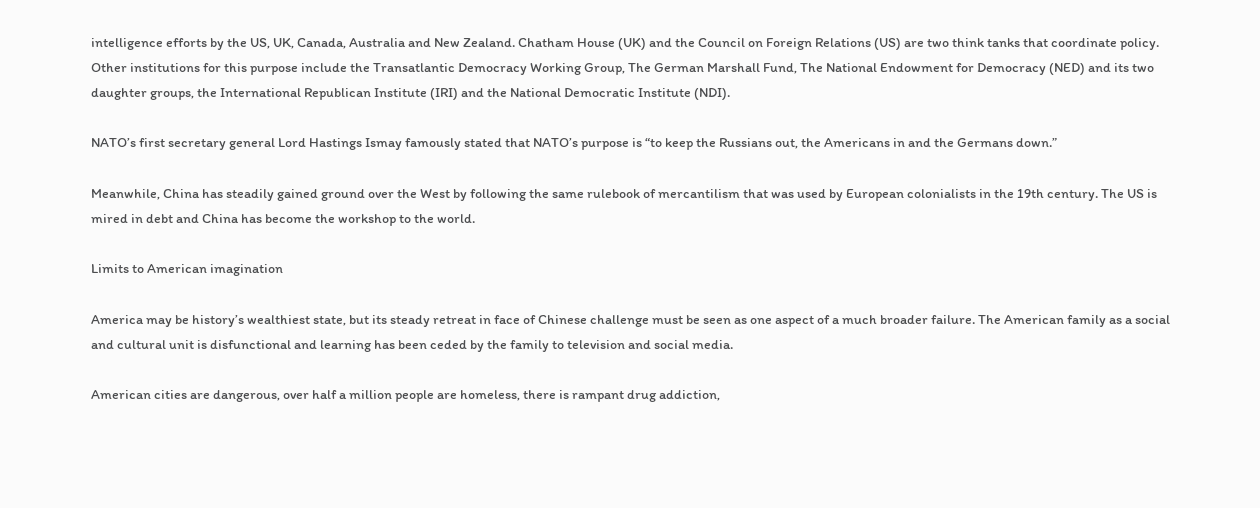intelligence efforts by the US, UK, Canada, Australia and New Zealand. Chatham House (UK) and the Council on Foreign Relations (US) are two think tanks that coordinate policy. Other institutions for this purpose include the Transatlantic Democracy Working Group, The German Marshall Fund, The National Endowment for Democracy (NED) and its two daughter groups, the International Republican Institute (IRI) and the National Democratic Institute (NDI).

NATO’s first secretary general Lord Hastings Ismay famously stated that NATO’s purpose is “to keep the Russians out, the Americans in and the Germans down.”

Meanwhile, China has steadily gained ground over the West by following the same rulebook of mercantilism that was used by European colonialists in the 19th century. The US is mired in debt and China has become the workshop to the world.

Limits to American imagination

America may be history’s wealthiest state, but its steady retreat in face of Chinese challenge must be seen as one aspect of a much broader failure. The American family as a social and cultural unit is disfunctional and learning has been ceded by the family to television and social media.

American cities are dangerous, over half a million people are homeless, there is rampant drug addiction,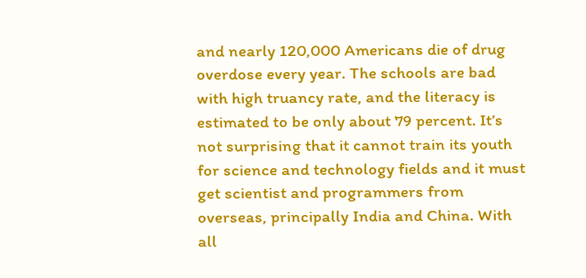and nearly 120,000 Americans die of drug overdose every year. The schools are bad with high truancy rate, and the literacy is estimated to be only about 79 percent. It’s not surprising that it cannot train its youth for science and technology fields and it must get scientist and programmers from overseas, principally India and China. With all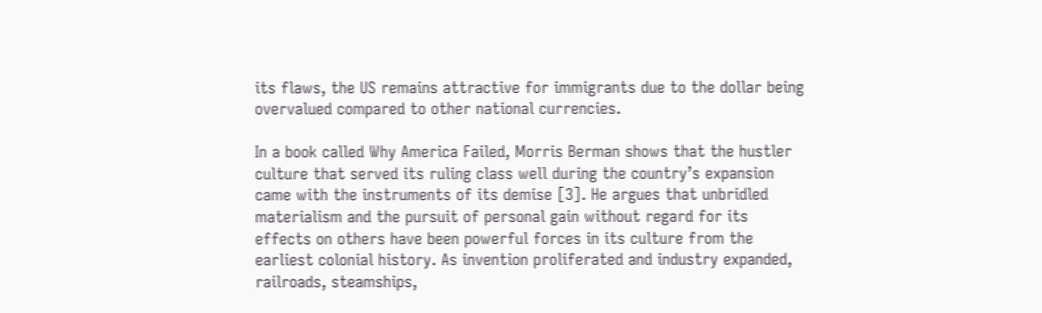its flaws, the US remains attractive for immigrants due to the dollar being overvalued compared to other national currencies.

In a book called Why America Failed, Morris Berman shows that the hustler culture that served its ruling class well during the country’s expansion came with the instruments of its demise [3]. He argues that unbridled materialism and the pursuit of personal gain without regard for its effects on others have been powerful forces in its culture from the earliest colonial history. As invention proliferated and industry expanded, railroads, steamships,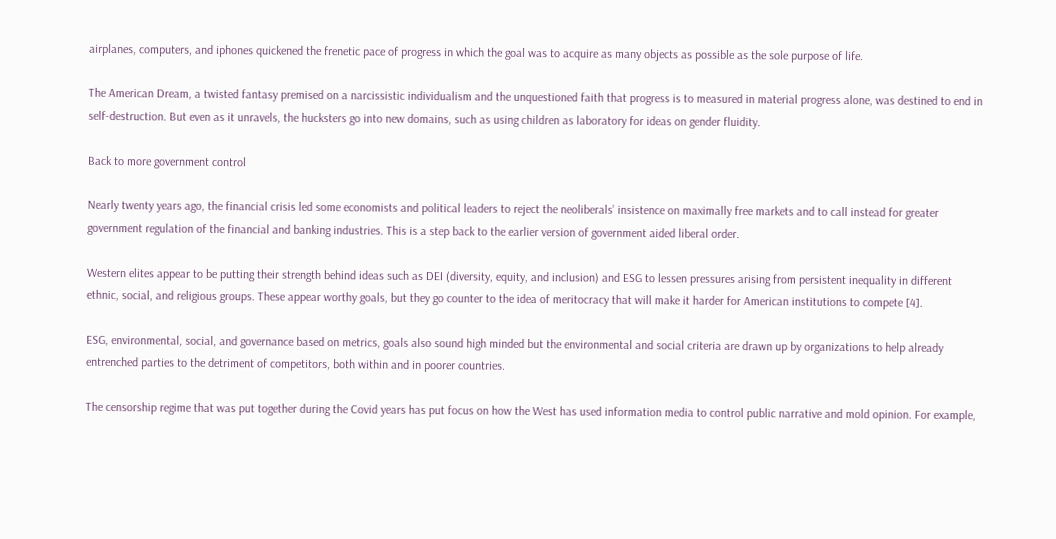airplanes, computers, and iphones quickened the frenetic pace of progress in which the goal was to acquire as many objects as possible as the sole purpose of life.

The American Dream, a twisted fantasy premised on a narcissistic individualism and the unquestioned faith that progress is to measured in material progress alone, was destined to end in self-destruction. But even as it unravels, the hucksters go into new domains, such as using children as laboratory for ideas on gender fluidity.

Back to more government control

Nearly twenty years ago, the financial crisis led some economists and political leaders to reject the neoliberals’ insistence on maximally free markets and to call instead for greater government regulation of the financial and banking industries. This is a step back to the earlier version of government aided liberal order.

Western elites appear to be putting their strength behind ideas such as DEI (diversity, equity, and inclusion) and ESG to lessen pressures arising from persistent inequality in different ethnic, social, and religious groups. These appear worthy goals, but they go counter to the idea of meritocracy that will make it harder for American institutions to compete [4].

ESG, environmental, social, and governance based on metrics, goals also sound high minded but the environmental and social criteria are drawn up by organizations to help already entrenched parties to the detriment of competitors, both within and in poorer countries.

The censorship regime that was put together during the Covid years has put focus on how the West has used information media to control public narrative and mold opinion. For example,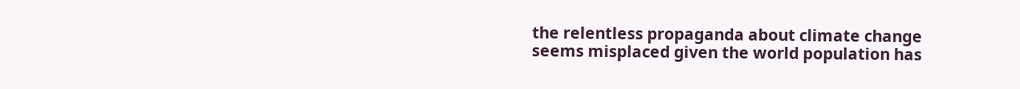the relentless propaganda about climate change seems misplaced given the world population has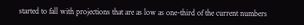started to fall with projections that are as low as one-third of the current numbers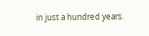in just a hundred years.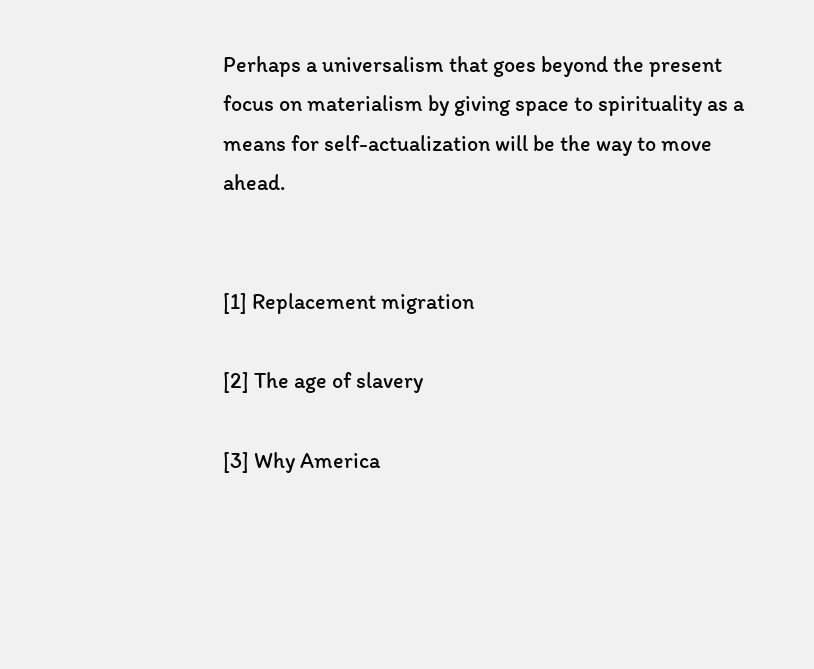Perhaps a universalism that goes beyond the present focus on materialism by giving space to spirituality as a means for self-actualization will be the way to move ahead.


[1] Replacement migration

[2] The age of slavery

[3] Why America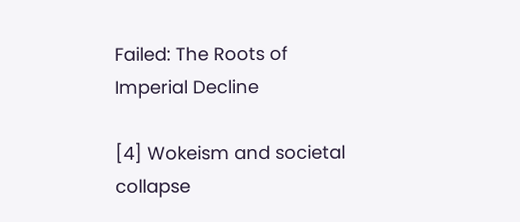Failed: The Roots of Imperial Decline

[4] Wokeism and societal collapse